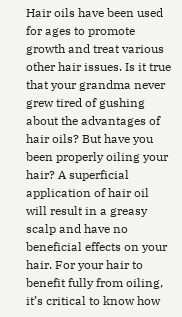Hair oils have been used for ages to promote growth and treat various other hair issues. Is it true that your grandma never grew tired of gushing about the advantages of hair oils? But have you been properly oiling your hair? A superficial application of hair oil will result in a greasy scalp and have no beneficial effects on your hair. For your hair to benefit fully from oiling, it’s critical to know how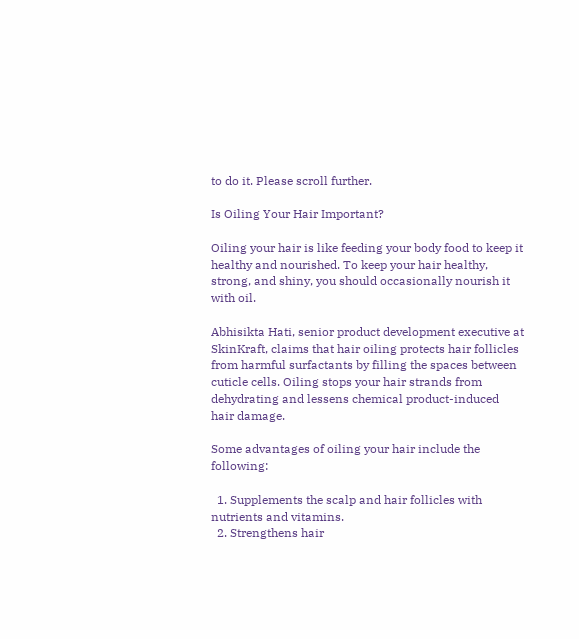to do it. Please scroll further.

Is Oiling Your Hair Important?

Oiling your hair is like feeding your body food to keep it healthy and nourished. To keep your hair healthy, strong, and shiny, you should occasionally nourish it with oil.

Abhisikta Hati, senior product development executive at SkinKraft, claims that hair oiling protects hair follicles from harmful surfactants by filling the spaces between cuticle cells. Oiling stops your hair strands from dehydrating and lessens chemical product-induced hair damage.

Some advantages of oiling your hair include the following:

  1. Supplements the scalp and hair follicles with nutrients and vitamins.
  2. Strengthens hair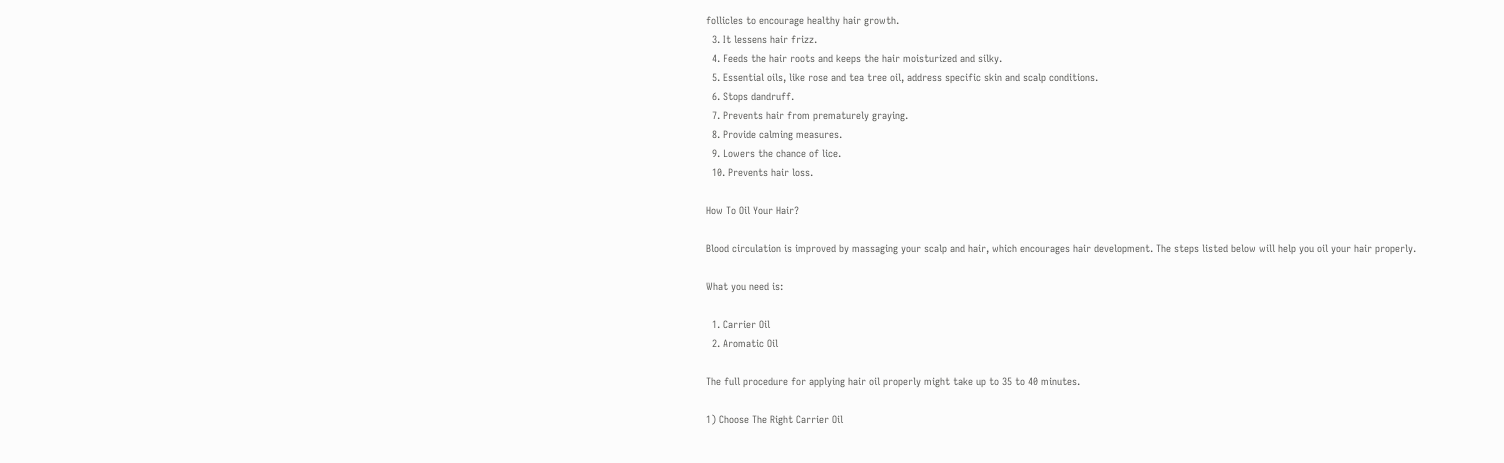follicles to encourage healthy hair growth.
  3. It lessens hair frizz.
  4. Feeds the hair roots and keeps the hair moisturized and silky.
  5. Essential oils, like rose and tea tree oil, address specific skin and scalp conditions.
  6. Stops dandruff.
  7. Prevents hair from prematurely graying.
  8. Provide calming measures.
  9. Lowers the chance of lice.
  10. Prevents hair loss.

How To Oil Your Hair?

Blood circulation is improved by massaging your scalp and hair, which encourages hair development. The steps listed below will help you oil your hair properly.

What you need is:

  1. Carrier Oil
  2. Aromatic Oil

The full procedure for applying hair oil properly might take up to 35 to 40 minutes.

1) Choose The Right Carrier Oil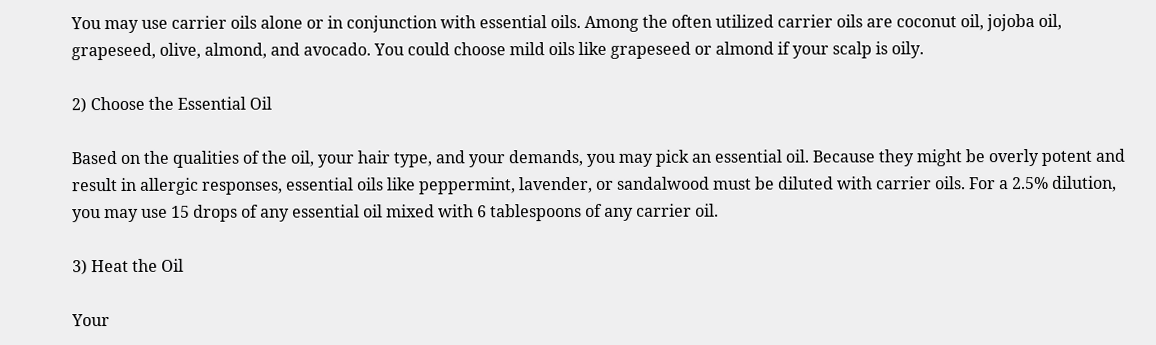You may use carrier oils alone or in conjunction with essential oils. Among the often utilized carrier oils are coconut oil, jojoba oil, grapeseed, olive, almond, and avocado. You could choose mild oils like grapeseed or almond if your scalp is oily.

2) Choose the Essential Oil

Based on the qualities of the oil, your hair type, and your demands, you may pick an essential oil. Because they might be overly potent and result in allergic responses, essential oils like peppermint, lavender, or sandalwood must be diluted with carrier oils. For a 2.5% dilution, you may use 15 drops of any essential oil mixed with 6 tablespoons of any carrier oil.

3) Heat the Oil

Your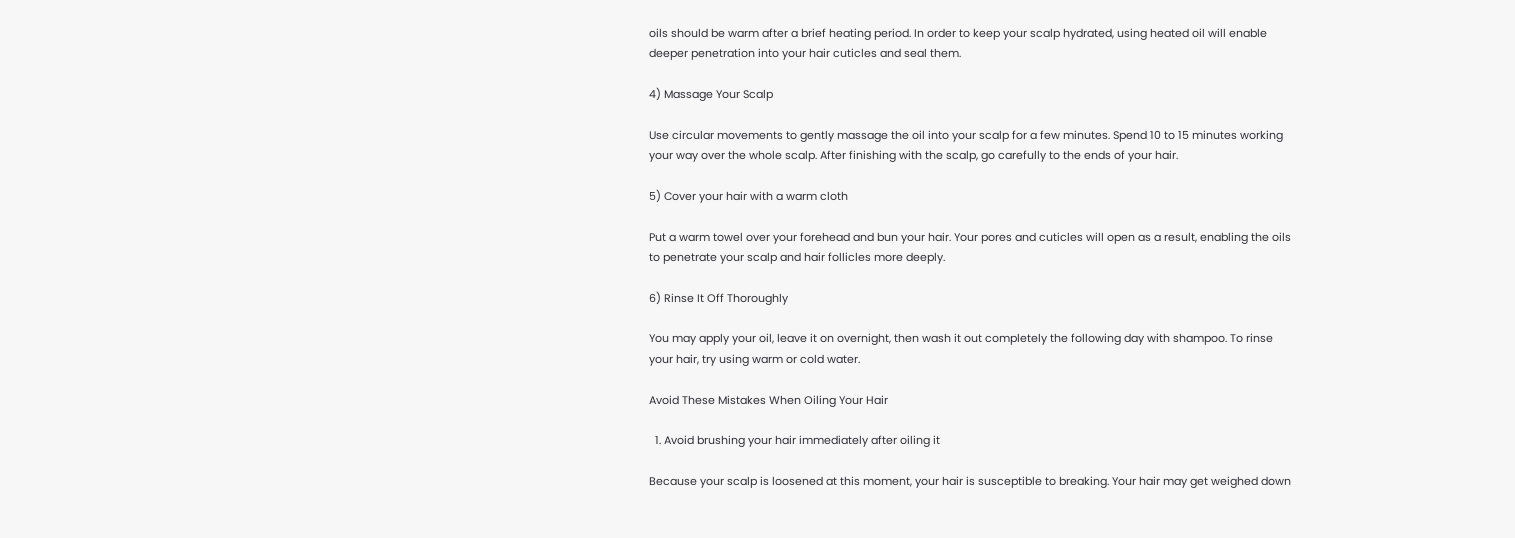oils should be warm after a brief heating period. In order to keep your scalp hydrated, using heated oil will enable deeper penetration into your hair cuticles and seal them.

4) Massage Your Scalp

Use circular movements to gently massage the oil into your scalp for a few minutes. Spend 10 to 15 minutes working your way over the whole scalp. After finishing with the scalp, go carefully to the ends of your hair.

5) Cover your hair with a warm cloth

Put a warm towel over your forehead and bun your hair. Your pores and cuticles will open as a result, enabling the oils to penetrate your scalp and hair follicles more deeply.

6) Rinse It Off Thoroughly

You may apply your oil, leave it on overnight, then wash it out completely the following day with shampoo. To rinse your hair, try using warm or cold water.

Avoid These Mistakes When Oiling Your Hair

  1. Avoid brushing your hair immediately after oiling it

Because your scalp is loosened at this moment, your hair is susceptible to breaking. Your hair may get weighed down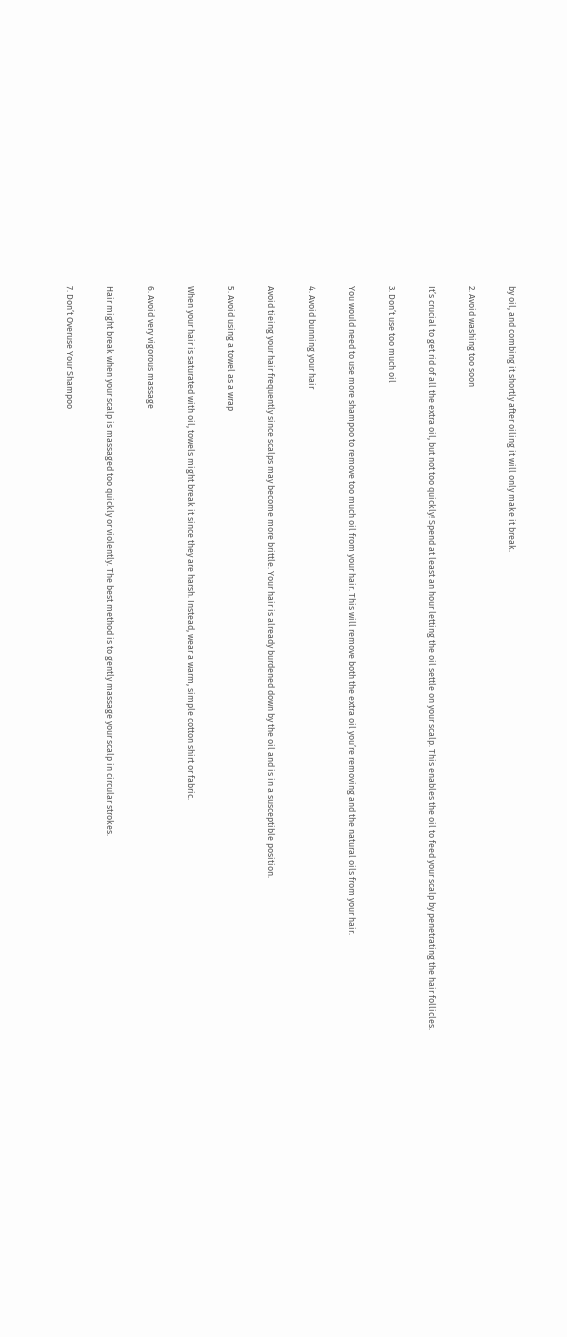by oil, and combing it shortly after oiling it will only make it break.

2. Avoid washing too soon

It’s crucial to get rid of all the extra oil, but not too quickly! Spend at least an hour letting the oil settle on your scalp. This enables the oil to feed your scalp by penetrating the hair follicles.

3. Don’t use too much oil

You would need to use more shampoo to remove too much oil from your hair. This will remove both the extra oil you’re removing and the natural oils from your hair.

4. Avoid bunning your hair

Avoid tieing your hair frequently since scalps may become more brittle. Your hair is already burdened down by the oil and is in a susceptible position.

5. Avoid using a towel as a wrap

When your hair is saturated with oil, towels might break it since they are harsh. Instead, wear a warm, simple cotton shirt or fabric.

6. Avoid very vigorous massage

Hair might break when your scalp is massaged too quickly or violently. The best method is to gently massage your scalp in circular strokes.

7. Don’t Overuse Your Shampoo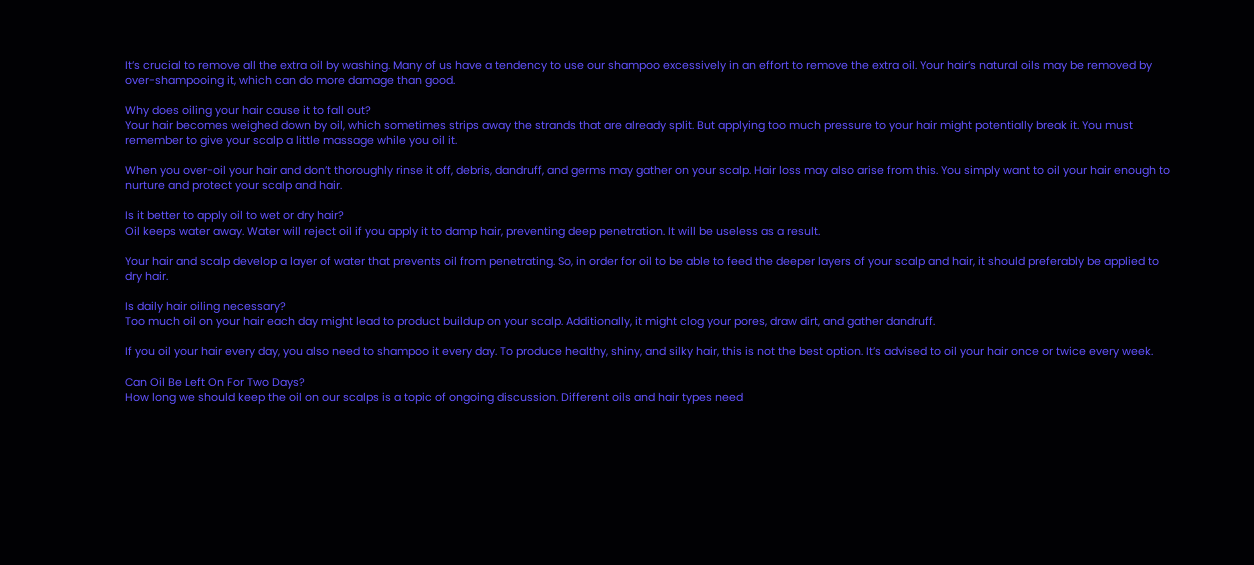It’s crucial to remove all the extra oil by washing. Many of us have a tendency to use our shampoo excessively in an effort to remove the extra oil. Your hair’s natural oils may be removed by over-shampooing it, which can do more damage than good.

Why does oiling your hair cause it to fall out?
Your hair becomes weighed down by oil, which sometimes strips away the strands that are already split. But applying too much pressure to your hair might potentially break it. You must remember to give your scalp a little massage while you oil it.

When you over-oil your hair and don’t thoroughly rinse it off, debris, dandruff, and germs may gather on your scalp. Hair loss may also arise from this. You simply want to oil your hair enough to nurture and protect your scalp and hair.

Is it better to apply oil to wet or dry hair?
Oil keeps water away. Water will reject oil if you apply it to damp hair, preventing deep penetration. It will be useless as a result.

Your hair and scalp develop a layer of water that prevents oil from penetrating. So, in order for oil to be able to feed the deeper layers of your scalp and hair, it should preferably be applied to dry hair.

Is daily hair oiling necessary?
Too much oil on your hair each day might lead to product buildup on your scalp. Additionally, it might clog your pores, draw dirt, and gather dandruff.

If you oil your hair every day, you also need to shampoo it every day. To produce healthy, shiny, and silky hair, this is not the best option. It’s advised to oil your hair once or twice every week.

Can Oil Be Left On For Two Days?
How long we should keep the oil on our scalps is a topic of ongoing discussion. Different oils and hair types need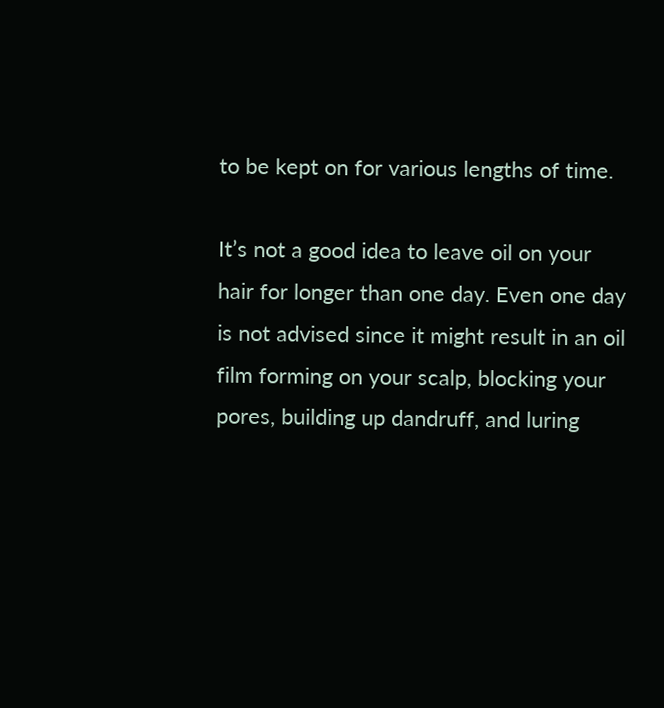to be kept on for various lengths of time.

It’s not a good idea to leave oil on your hair for longer than one day. Even one day is not advised since it might result in an oil film forming on your scalp, blocking your pores, building up dandruff, and luring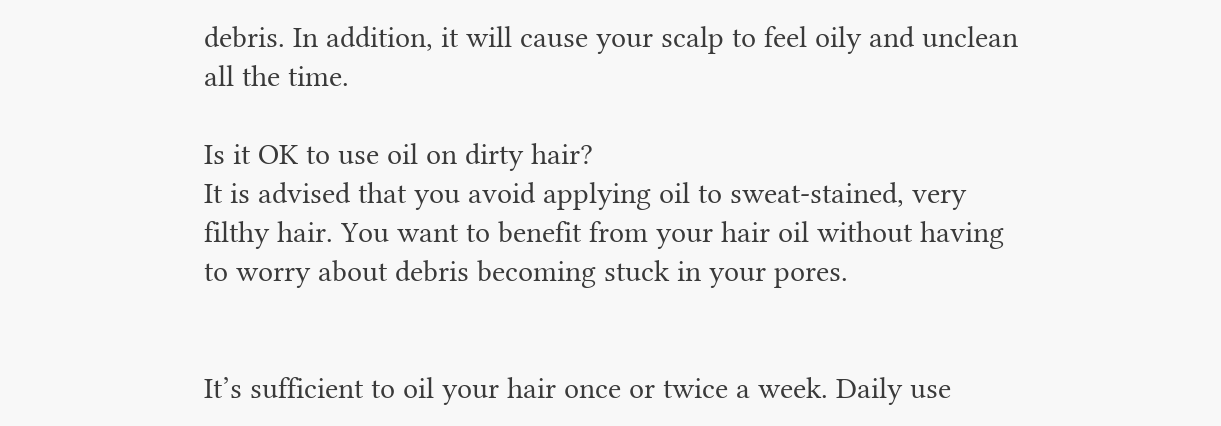debris. In addition, it will cause your scalp to feel oily and unclean all the time.

Is it OK to use oil on dirty hair?
It is advised that you avoid applying oil to sweat-stained, very filthy hair. You want to benefit from your hair oil without having to worry about debris becoming stuck in your pores.


It’s sufficient to oil your hair once or twice a week. Daily use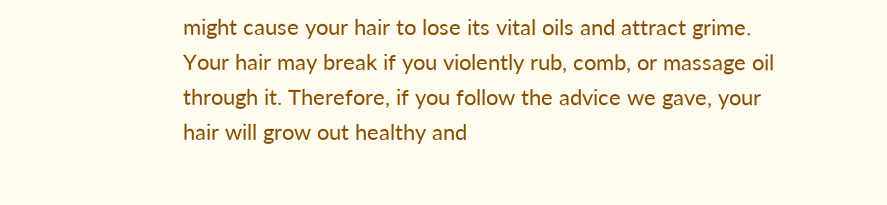might cause your hair to lose its vital oils and attract grime. Your hair may break if you violently rub, comb, or massage oil through it. Therefore, if you follow the advice we gave, your hair will grow out healthy and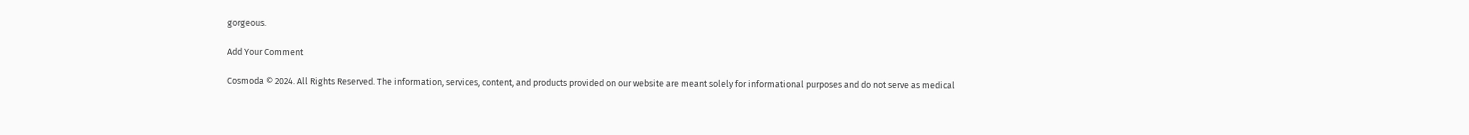gorgeous.

Add Your Comment

Cosmoda © 2024. All Rights Reserved. The information, services, content, and products provided on our website are meant solely for informational purposes and do not serve as medical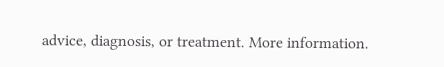advice, diagnosis, or treatment. More information.